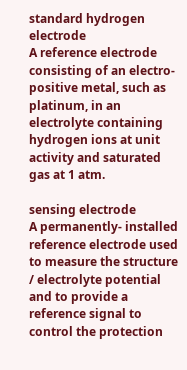standard hydrogen electrode
A reference electrode consisting of an electro-positive metal, such as platinum, in an electrolyte containing hydrogen ions at unit activity and saturated gas at 1 atm.

sensing electrode
A permanently- installed reference electrode used to measure the structure / electrolyte potential and to provide a reference signal to control the protection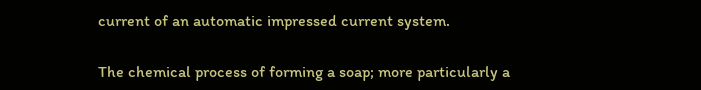current of an automatic impressed current system.

The chemical process of forming a soap; more particularly a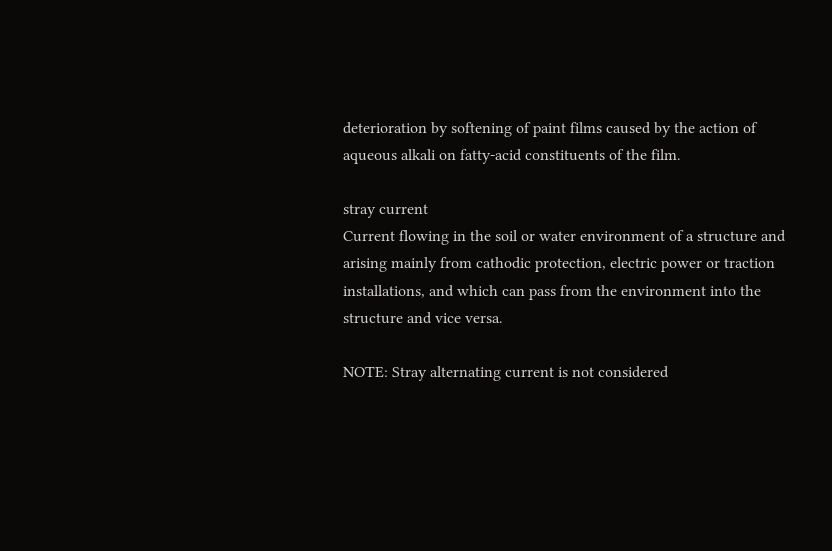deterioration by softening of paint films caused by the action of aqueous alkali on fatty-acid constituents of the film.

stray current
Current flowing in the soil or water environment of a structure and arising mainly from cathodic protection, electric power or traction installations, and which can pass from the environment into the structure and vice versa.

NOTE: Stray alternating current is not considered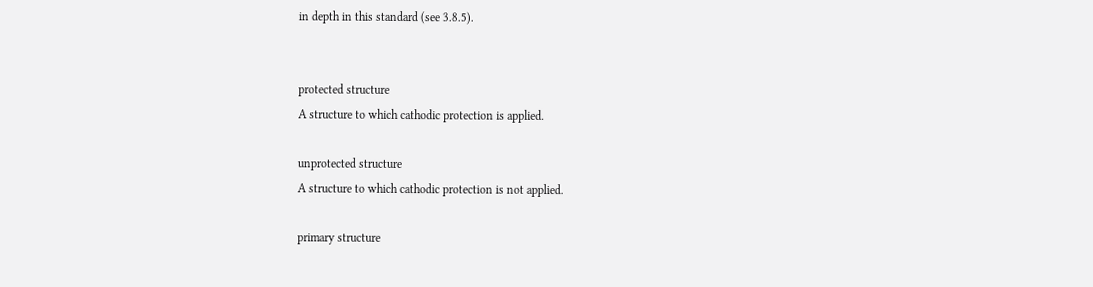in depth in this standard (see 3.8.5).


protected structure
A structure to which cathodic protection is applied.

unprotected structure
A structure to which cathodic protection is not applied.

primary structure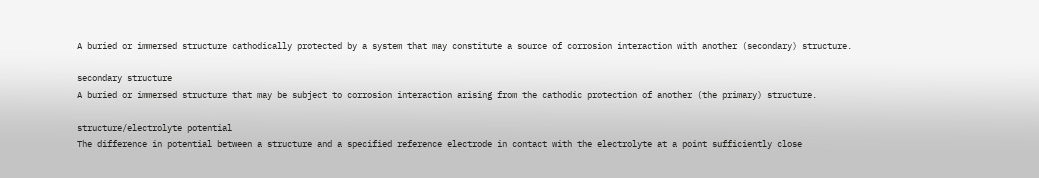A buried or immersed structure cathodically protected by a system that may constitute a source of corrosion interaction with another (secondary) structure.

secondary structure
A buried or immersed structure that may be subject to corrosion interaction arising from the cathodic protection of another (the primary) structure.

structure/electrolyte potential
The difference in potential between a structure and a specified reference electrode in contact with the electrolyte at a point sufficiently close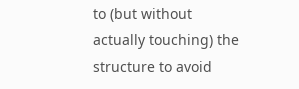to (but without actually touching) the structure to avoid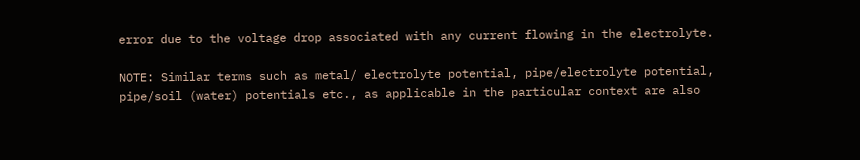error due to the voltage drop associated with any current flowing in the electrolyte.

NOTE: Similar terms such as metal/ electrolyte potential, pipe/electrolyte potential, pipe/soil (water) potentials etc., as applicable in the particular context are also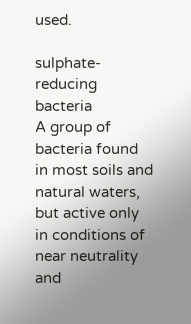used.

sulphate-reducing bacteria
A group of bacteria found in most soils and natural waters, but active only in conditions of near neutrality and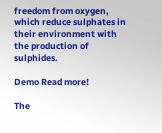freedom from oxygen, which reduce sulphates in their environment with the production of sulphides.

Demo Read more!

The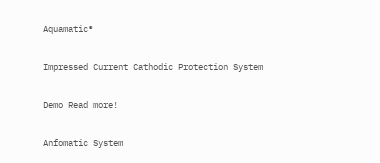Aquamatic®

Impressed Current Cathodic Protection System

Demo Read more!

Anfomatic System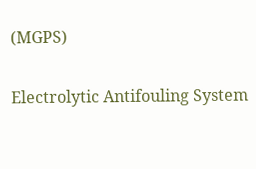(MGPS)

Electrolytic Antifouling System